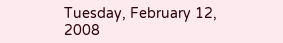Tuesday, February 12, 2008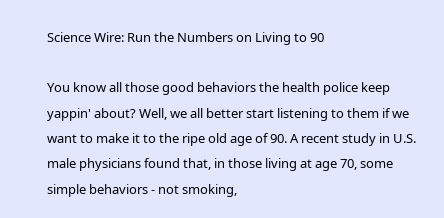Science Wire: Run the Numbers on Living to 90

You know all those good behaviors the health police keep yappin' about? Well, we all better start listening to them if we want to make it to the ripe old age of 90. A recent study in U.S. male physicians found that, in those living at age 70, some simple behaviors - not smoking,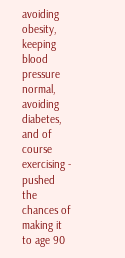avoiding obesity, keeping blood pressure normal, avoiding diabetes, and of course exercising - pushed the chances of making it to age 90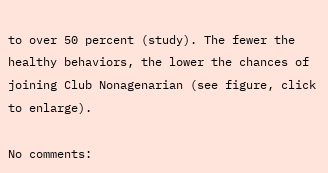to over 50 percent (study). The fewer the healthy behaviors, the lower the chances of joining Club Nonagenarian (see figure, click to enlarge).

No comments: